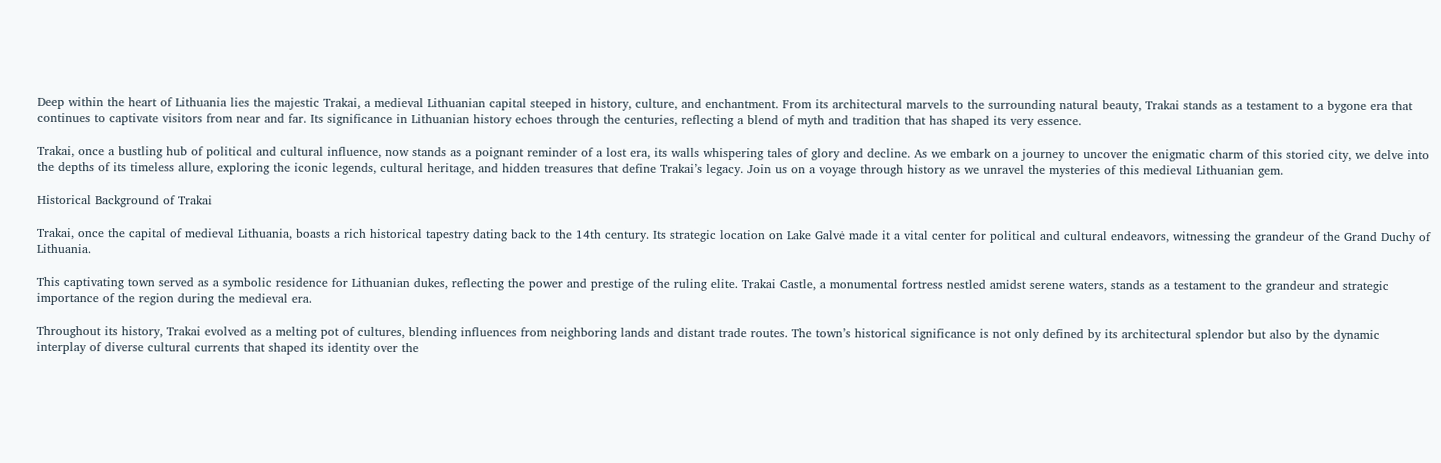Deep within the heart of Lithuania lies the majestic Trakai, a medieval Lithuanian capital steeped in history, culture, and enchantment. From its architectural marvels to the surrounding natural beauty, Trakai stands as a testament to a bygone era that continues to captivate visitors from near and far. Its significance in Lithuanian history echoes through the centuries, reflecting a blend of myth and tradition that has shaped its very essence.

Trakai, once a bustling hub of political and cultural influence, now stands as a poignant reminder of a lost era, its walls whispering tales of glory and decline. As we embark on a journey to uncover the enigmatic charm of this storied city, we delve into the depths of its timeless allure, exploring the iconic legends, cultural heritage, and hidden treasures that define Trakai’s legacy. Join us on a voyage through history as we unravel the mysteries of this medieval Lithuanian gem.

Historical Background of Trakai

Trakai, once the capital of medieval Lithuania, boasts a rich historical tapestry dating back to the 14th century. Its strategic location on Lake Galvė made it a vital center for political and cultural endeavors, witnessing the grandeur of the Grand Duchy of Lithuania.

This captivating town served as a symbolic residence for Lithuanian dukes, reflecting the power and prestige of the ruling elite. Trakai Castle, a monumental fortress nestled amidst serene waters, stands as a testament to the grandeur and strategic importance of the region during the medieval era.

Throughout its history, Trakai evolved as a melting pot of cultures, blending influences from neighboring lands and distant trade routes. The town’s historical significance is not only defined by its architectural splendor but also by the dynamic interplay of diverse cultural currents that shaped its identity over the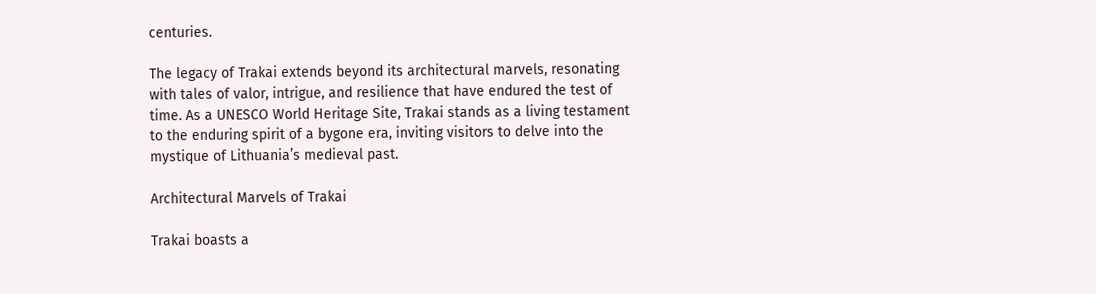centuries.

The legacy of Trakai extends beyond its architectural marvels, resonating with tales of valor, intrigue, and resilience that have endured the test of time. As a UNESCO World Heritage Site, Trakai stands as a living testament to the enduring spirit of a bygone era, inviting visitors to delve into the mystique of Lithuania’s medieval past.

Architectural Marvels of Trakai

Trakai boasts a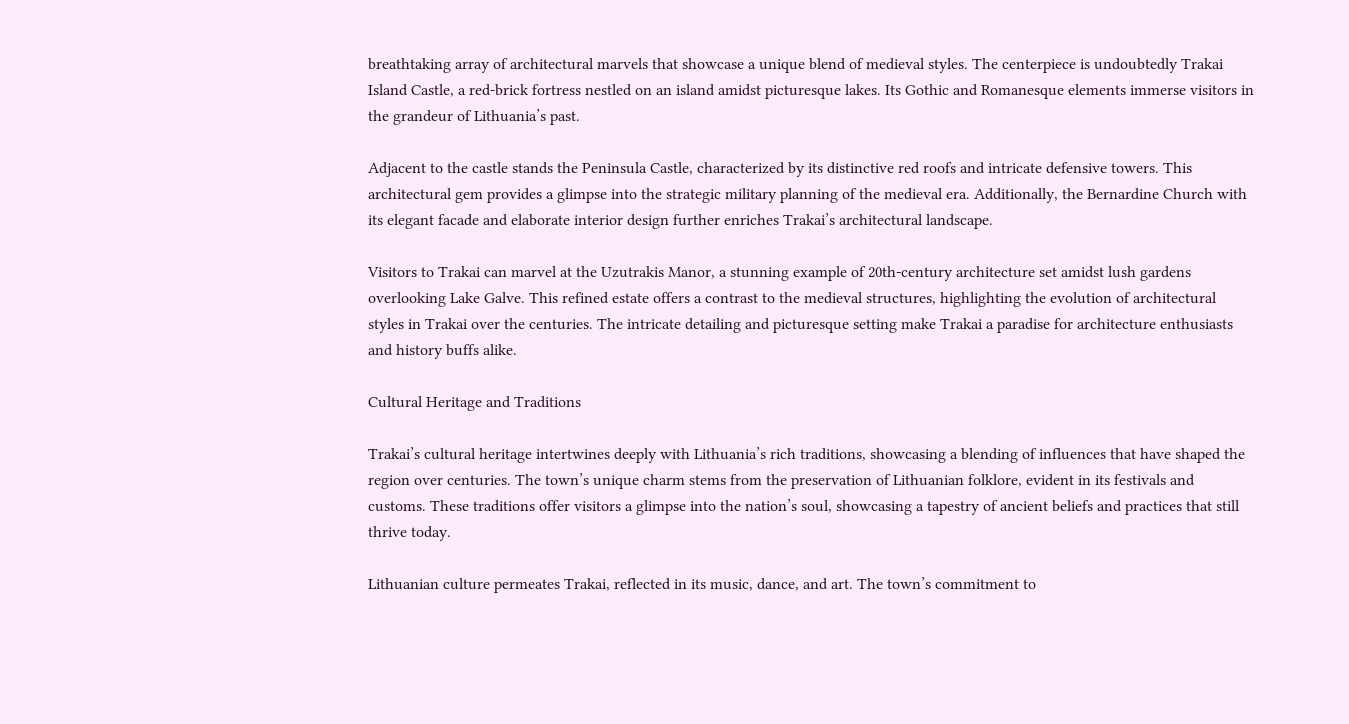breathtaking array of architectural marvels that showcase a unique blend of medieval styles. The centerpiece is undoubtedly Trakai Island Castle, a red-brick fortress nestled on an island amidst picturesque lakes. Its Gothic and Romanesque elements immerse visitors in the grandeur of Lithuania’s past.

Adjacent to the castle stands the Peninsula Castle, characterized by its distinctive red roofs and intricate defensive towers. This architectural gem provides a glimpse into the strategic military planning of the medieval era. Additionally, the Bernardine Church with its elegant facade and elaborate interior design further enriches Trakai’s architectural landscape.

Visitors to Trakai can marvel at the Uzutrakis Manor, a stunning example of 20th-century architecture set amidst lush gardens overlooking Lake Galve. This refined estate offers a contrast to the medieval structures, highlighting the evolution of architectural styles in Trakai over the centuries. The intricate detailing and picturesque setting make Trakai a paradise for architecture enthusiasts and history buffs alike.

Cultural Heritage and Traditions

Trakai’s cultural heritage intertwines deeply with Lithuania’s rich traditions, showcasing a blending of influences that have shaped the region over centuries. The town’s unique charm stems from the preservation of Lithuanian folklore, evident in its festivals and customs. These traditions offer visitors a glimpse into the nation’s soul, showcasing a tapestry of ancient beliefs and practices that still thrive today.

Lithuanian culture permeates Trakai, reflected in its music, dance, and art. The town’s commitment to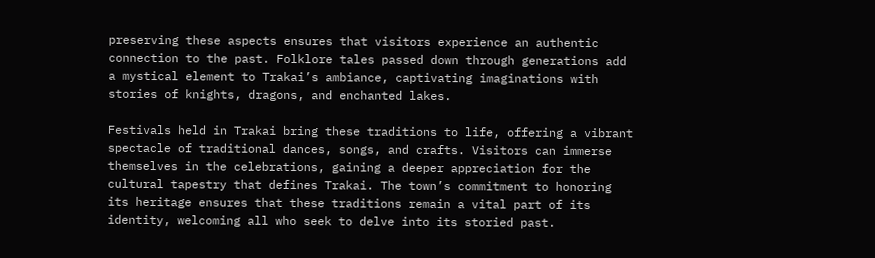preserving these aspects ensures that visitors experience an authentic connection to the past. Folklore tales passed down through generations add a mystical element to Trakai’s ambiance, captivating imaginations with stories of knights, dragons, and enchanted lakes.

Festivals held in Trakai bring these traditions to life, offering a vibrant spectacle of traditional dances, songs, and crafts. Visitors can immerse themselves in the celebrations, gaining a deeper appreciation for the cultural tapestry that defines Trakai. The town’s commitment to honoring its heritage ensures that these traditions remain a vital part of its identity, welcoming all who seek to delve into its storied past.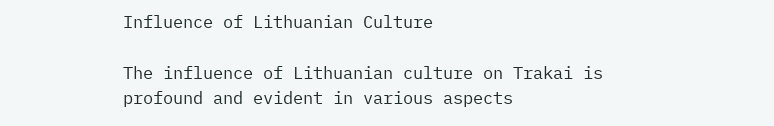Influence of Lithuanian Culture

The influence of Lithuanian culture on Trakai is profound and evident in various aspects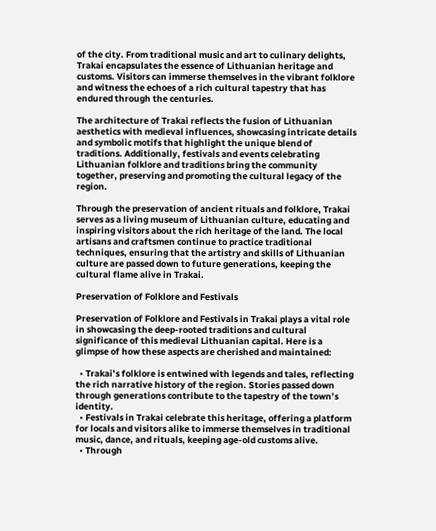of the city. From traditional music and art to culinary delights, Trakai encapsulates the essence of Lithuanian heritage and customs. Visitors can immerse themselves in the vibrant folklore and witness the echoes of a rich cultural tapestry that has endured through the centuries.

The architecture of Trakai reflects the fusion of Lithuanian aesthetics with medieval influences, showcasing intricate details and symbolic motifs that highlight the unique blend of traditions. Additionally, festivals and events celebrating Lithuanian folklore and traditions bring the community together, preserving and promoting the cultural legacy of the region.

Through the preservation of ancient rituals and folklore, Trakai serves as a living museum of Lithuanian culture, educating and inspiring visitors about the rich heritage of the land. The local artisans and craftsmen continue to practice traditional techniques, ensuring that the artistry and skills of Lithuanian culture are passed down to future generations, keeping the cultural flame alive in Trakai.

Preservation of Folklore and Festivals

Preservation of Folklore and Festivals in Trakai plays a vital role in showcasing the deep-rooted traditions and cultural significance of this medieval Lithuanian capital. Here is a glimpse of how these aspects are cherished and maintained:

  • Trakai’s folklore is entwined with legends and tales, reflecting the rich narrative history of the region. Stories passed down through generations contribute to the tapestry of the town’s identity.
  • Festivals in Trakai celebrate this heritage, offering a platform for locals and visitors alike to immerse themselves in traditional music, dance, and rituals, keeping age-old customs alive.
  • Through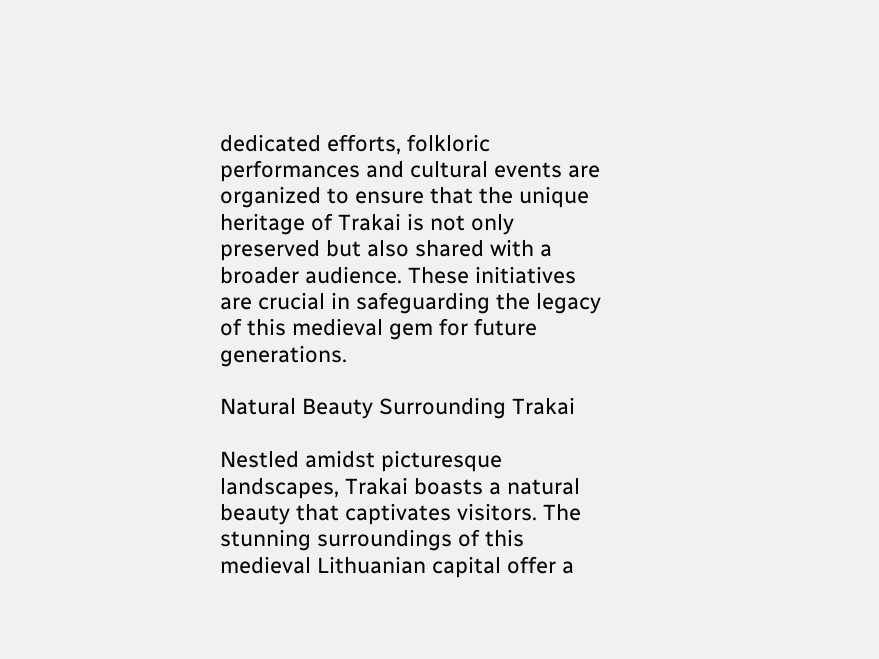dedicated efforts, folkloric performances and cultural events are organized to ensure that the unique heritage of Trakai is not only preserved but also shared with a broader audience. These initiatives are crucial in safeguarding the legacy of this medieval gem for future generations.

Natural Beauty Surrounding Trakai

Nestled amidst picturesque landscapes, Trakai boasts a natural beauty that captivates visitors. The stunning surroundings of this medieval Lithuanian capital offer a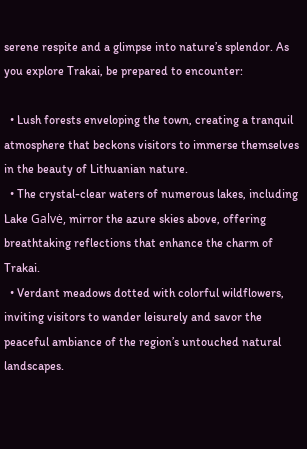serene respite and a glimpse into nature’s splendor. As you explore Trakai, be prepared to encounter:

  • Lush forests enveloping the town, creating a tranquil atmosphere that beckons visitors to immerse themselves in the beauty of Lithuanian nature.
  • The crystal-clear waters of numerous lakes, including Lake Galvė, mirror the azure skies above, offering breathtaking reflections that enhance the charm of Trakai.
  • Verdant meadows dotted with colorful wildflowers, inviting visitors to wander leisurely and savor the peaceful ambiance of the region’s untouched natural landscapes.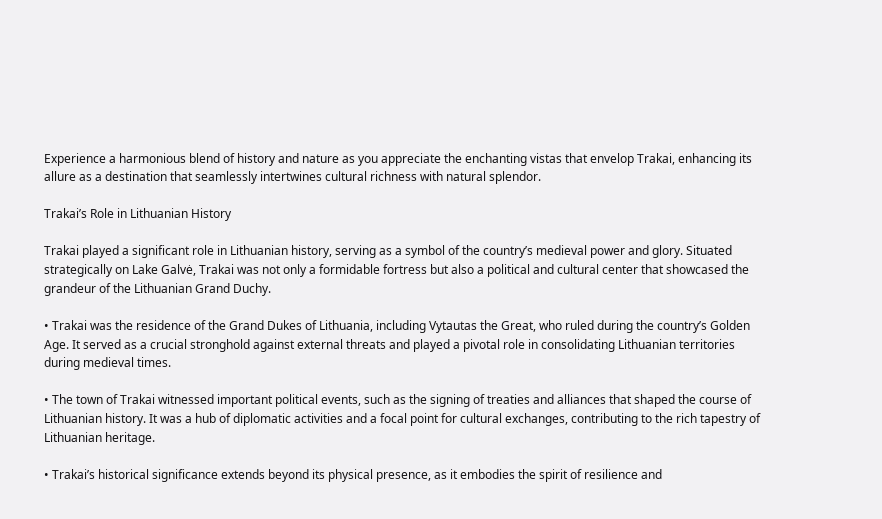Experience a harmonious blend of history and nature as you appreciate the enchanting vistas that envelop Trakai, enhancing its allure as a destination that seamlessly intertwines cultural richness with natural splendor.

Trakai’s Role in Lithuanian History

Trakai played a significant role in Lithuanian history, serving as a symbol of the country’s medieval power and glory. Situated strategically on Lake Galvė, Trakai was not only a formidable fortress but also a political and cultural center that showcased the grandeur of the Lithuanian Grand Duchy.

• Trakai was the residence of the Grand Dukes of Lithuania, including Vytautas the Great, who ruled during the country’s Golden Age. It served as a crucial stronghold against external threats and played a pivotal role in consolidating Lithuanian territories during medieval times.

• The town of Trakai witnessed important political events, such as the signing of treaties and alliances that shaped the course of Lithuanian history. It was a hub of diplomatic activities and a focal point for cultural exchanges, contributing to the rich tapestry of Lithuanian heritage.

• Trakai’s historical significance extends beyond its physical presence, as it embodies the spirit of resilience and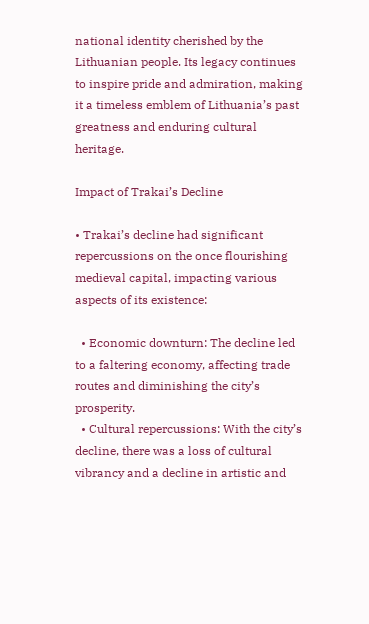national identity cherished by the Lithuanian people. Its legacy continues to inspire pride and admiration, making it a timeless emblem of Lithuania’s past greatness and enduring cultural heritage.

Impact of Trakai’s Decline

• Trakai’s decline had significant repercussions on the once flourishing medieval capital, impacting various aspects of its existence:

  • Economic downturn: The decline led to a faltering economy, affecting trade routes and diminishing the city’s prosperity.
  • Cultural repercussions: With the city’s decline, there was a loss of cultural vibrancy and a decline in artistic and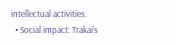intellectual activities.
  • Social impact: Trakai’s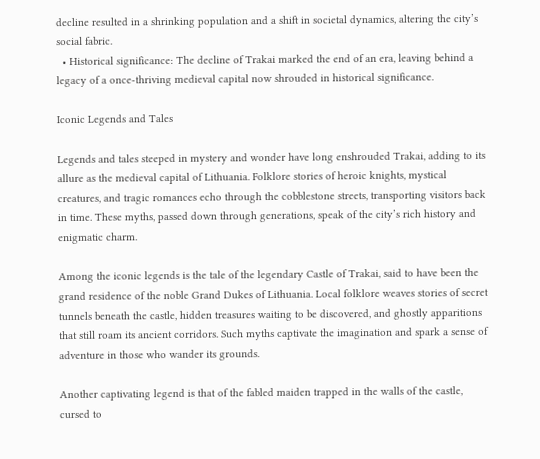decline resulted in a shrinking population and a shift in societal dynamics, altering the city’s social fabric.
  • Historical significance: The decline of Trakai marked the end of an era, leaving behind a legacy of a once-thriving medieval capital now shrouded in historical significance.

Iconic Legends and Tales

Legends and tales steeped in mystery and wonder have long enshrouded Trakai, adding to its allure as the medieval capital of Lithuania. Folklore stories of heroic knights, mystical creatures, and tragic romances echo through the cobblestone streets, transporting visitors back in time. These myths, passed down through generations, speak of the city’s rich history and enigmatic charm.

Among the iconic legends is the tale of the legendary Castle of Trakai, said to have been the grand residence of the noble Grand Dukes of Lithuania. Local folklore weaves stories of secret tunnels beneath the castle, hidden treasures waiting to be discovered, and ghostly apparitions that still roam its ancient corridors. Such myths captivate the imagination and spark a sense of adventure in those who wander its grounds.

Another captivating legend is that of the fabled maiden trapped in the walls of the castle, cursed to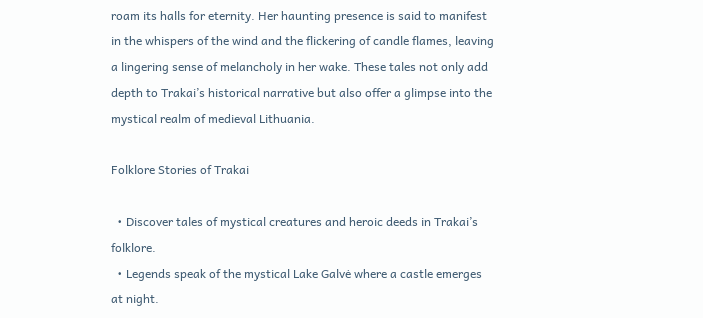roam its halls for eternity. Her haunting presence is said to manifest in the whispers of the wind and the flickering of candle flames, leaving a lingering sense of melancholy in her wake. These tales not only add depth to Trakai’s historical narrative but also offer a glimpse into the mystical realm of medieval Lithuania.

Folklore Stories of Trakai

  • Discover tales of mystical creatures and heroic deeds in Trakai’s folklore.
  • Legends speak of the mystical Lake Galvė where a castle emerges at night.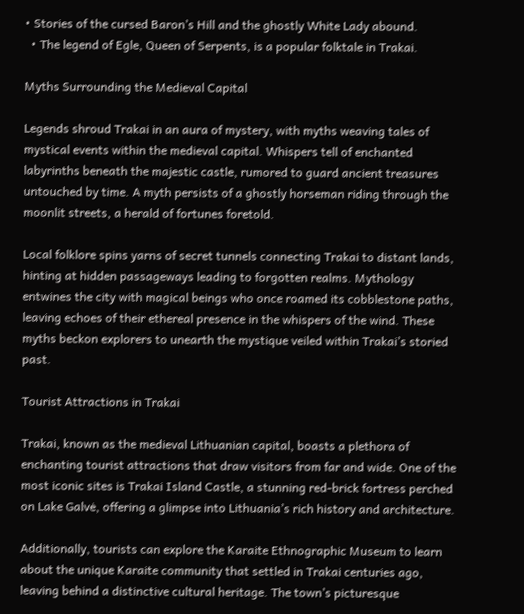• Stories of the cursed Baron’s Hill and the ghostly White Lady abound.
  • The legend of Egle, Queen of Serpents, is a popular folktale in Trakai.

Myths Surrounding the Medieval Capital

Legends shroud Trakai in an aura of mystery, with myths weaving tales of mystical events within the medieval capital. Whispers tell of enchanted labyrinths beneath the majestic castle, rumored to guard ancient treasures untouched by time. A myth persists of a ghostly horseman riding through the moonlit streets, a herald of fortunes foretold.

Local folklore spins yarns of secret tunnels connecting Trakai to distant lands, hinting at hidden passageways leading to forgotten realms. Mythology entwines the city with magical beings who once roamed its cobblestone paths, leaving echoes of their ethereal presence in the whispers of the wind. These myths beckon explorers to unearth the mystique veiled within Trakai’s storied past.

Tourist Attractions in Trakai

Trakai, known as the medieval Lithuanian capital, boasts a plethora of enchanting tourist attractions that draw visitors from far and wide. One of the most iconic sites is Trakai Island Castle, a stunning red-brick fortress perched on Lake Galvė, offering a glimpse into Lithuania’s rich history and architecture.

Additionally, tourists can explore the Karaite Ethnographic Museum to learn about the unique Karaite community that settled in Trakai centuries ago, leaving behind a distinctive cultural heritage. The town’s picturesque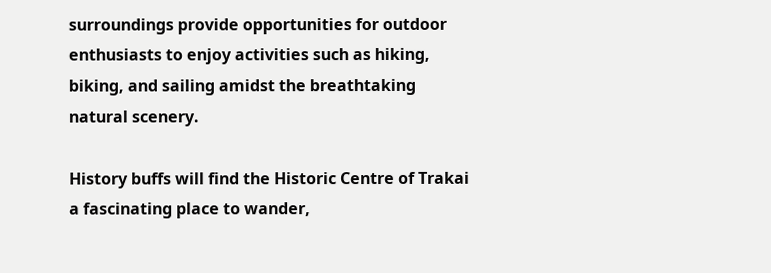surroundings provide opportunities for outdoor enthusiasts to enjoy activities such as hiking, biking, and sailing amidst the breathtaking natural scenery.

History buffs will find the Historic Centre of Trakai a fascinating place to wander,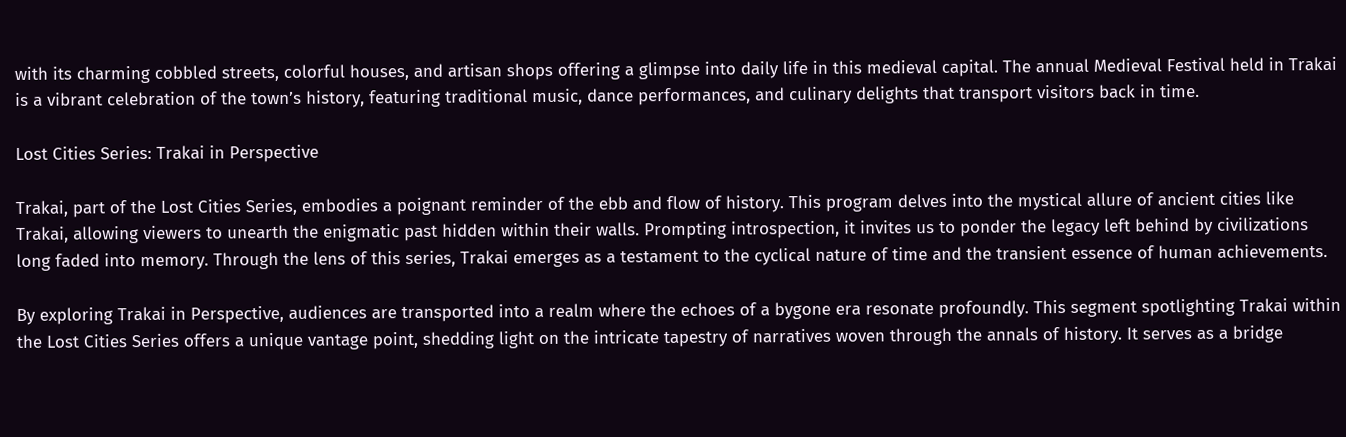with its charming cobbled streets, colorful houses, and artisan shops offering a glimpse into daily life in this medieval capital. The annual Medieval Festival held in Trakai is a vibrant celebration of the town’s history, featuring traditional music, dance performances, and culinary delights that transport visitors back in time.

Lost Cities Series: Trakai in Perspective

Trakai, part of the Lost Cities Series, embodies a poignant reminder of the ebb and flow of history. This program delves into the mystical allure of ancient cities like Trakai, allowing viewers to unearth the enigmatic past hidden within their walls. Prompting introspection, it invites us to ponder the legacy left behind by civilizations long faded into memory. Through the lens of this series, Trakai emerges as a testament to the cyclical nature of time and the transient essence of human achievements.

By exploring Trakai in Perspective, audiences are transported into a realm where the echoes of a bygone era resonate profoundly. This segment spotlighting Trakai within the Lost Cities Series offers a unique vantage point, shedding light on the intricate tapestry of narratives woven through the annals of history. It serves as a bridge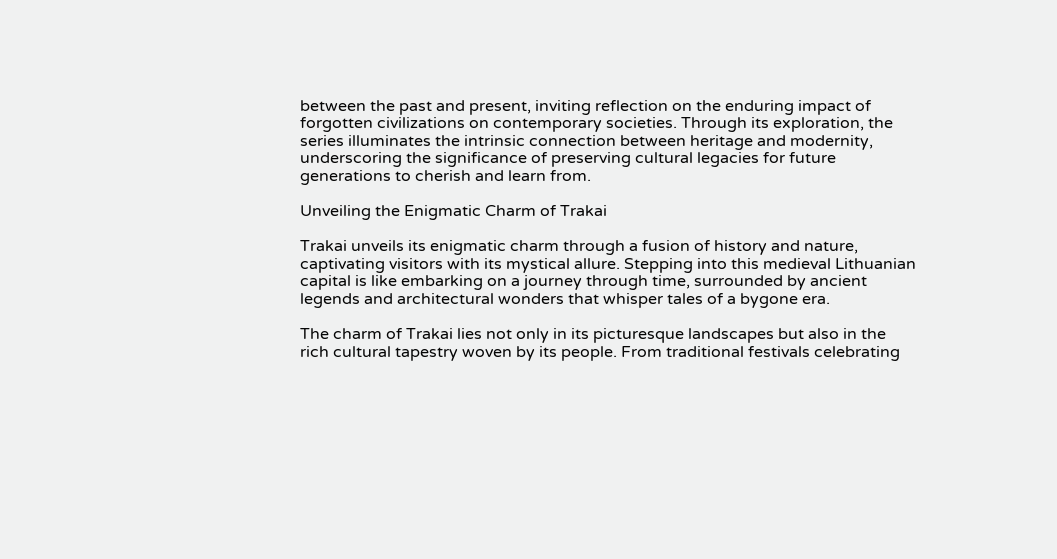between the past and present, inviting reflection on the enduring impact of forgotten civilizations on contemporary societies. Through its exploration, the series illuminates the intrinsic connection between heritage and modernity, underscoring the significance of preserving cultural legacies for future generations to cherish and learn from.

Unveiling the Enigmatic Charm of Trakai

Trakai unveils its enigmatic charm through a fusion of history and nature, captivating visitors with its mystical allure. Stepping into this medieval Lithuanian capital is like embarking on a journey through time, surrounded by ancient legends and architectural wonders that whisper tales of a bygone era.

The charm of Trakai lies not only in its picturesque landscapes but also in the rich cultural tapestry woven by its people. From traditional festivals celebrating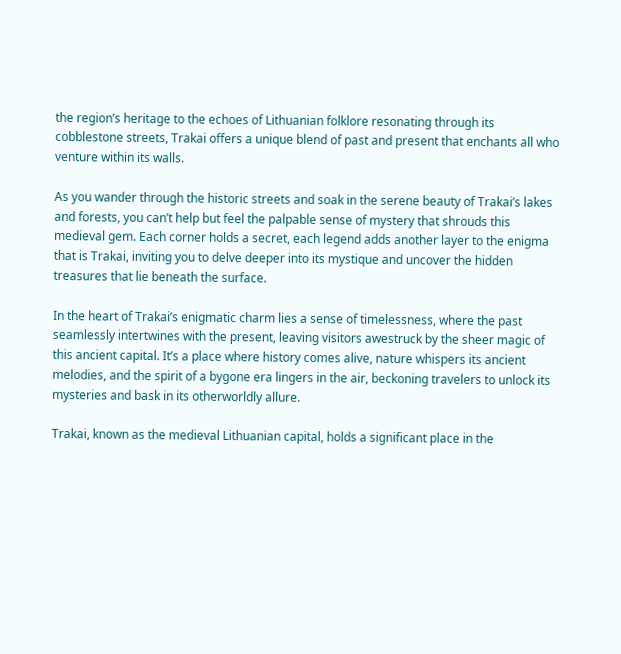the region’s heritage to the echoes of Lithuanian folklore resonating through its cobblestone streets, Trakai offers a unique blend of past and present that enchants all who venture within its walls.

As you wander through the historic streets and soak in the serene beauty of Trakai’s lakes and forests, you can’t help but feel the palpable sense of mystery that shrouds this medieval gem. Each corner holds a secret, each legend adds another layer to the enigma that is Trakai, inviting you to delve deeper into its mystique and uncover the hidden treasures that lie beneath the surface.

In the heart of Trakai’s enigmatic charm lies a sense of timelessness, where the past seamlessly intertwines with the present, leaving visitors awestruck by the sheer magic of this ancient capital. It’s a place where history comes alive, nature whispers its ancient melodies, and the spirit of a bygone era lingers in the air, beckoning travelers to unlock its mysteries and bask in its otherworldly allure.

Trakai, known as the medieval Lithuanian capital, holds a significant place in the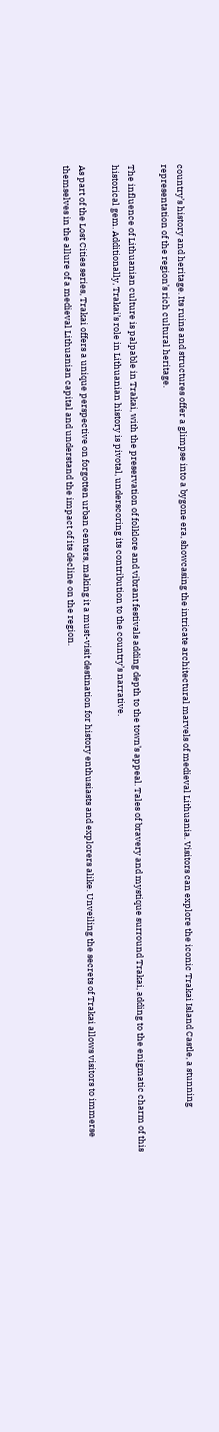country’s history and heritage. Its ruins and structures offer a glimpse into a bygone era, showcasing the intricate architectural marvels of medieval Lithuania. Visitors can explore the iconic Trakai Island Castle, a stunning representation of the region’s rich cultural heritage.

The influence of Lithuanian culture is palpable in Trakai, with the preservation of folklore and vibrant festivals adding depth to the town’s appeal. Tales of bravery and mystique surround Trakai, adding to the enigmatic charm of this historical gem. Additionally, Trakai’s role in Lithuanian history is pivotal, underscoring its contribution to the country’s narrative.

As part of the Lost Cities series, Trakai offers a unique perspective on forgotten urban centers, making it a must-visit destination for history enthusiasts and explorers alike. Unveiling the secrets of Trakai allows visitors to immerse themselves in the allure of a medieval Lithuanian capital and understand the impact of its decline on the region.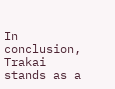In conclusion, Trakai stands as a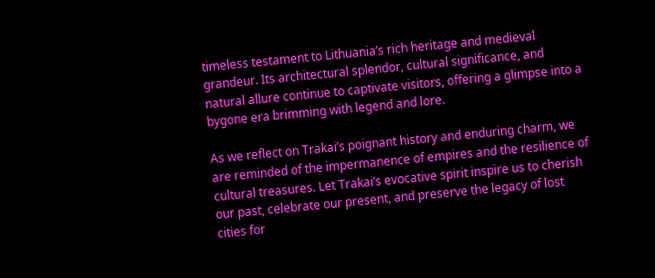timeless testament to Lithuania’s rich heritage and medieval grandeur. Its architectural splendor, cultural significance, and natural allure continue to captivate visitors, offering a glimpse into a bygone era brimming with legend and lore.

As we reflect on Trakai’s poignant history and enduring charm, we are reminded of the impermanence of empires and the resilience of cultural treasures. Let Trakai’s evocative spirit inspire us to cherish our past, celebrate our present, and preserve the legacy of lost cities for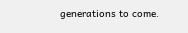generations to come.